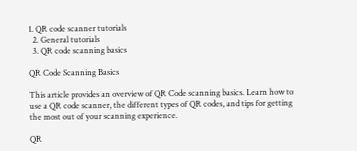1. QR code scanner tutorials
  2. General tutorials
  3. QR code scanning basics

QR Code Scanning Basics

This article provides an overview of QR Code scanning basics. Learn how to use a QR code scanner, the different types of QR codes, and tips for getting the most out of your scanning experience.

QR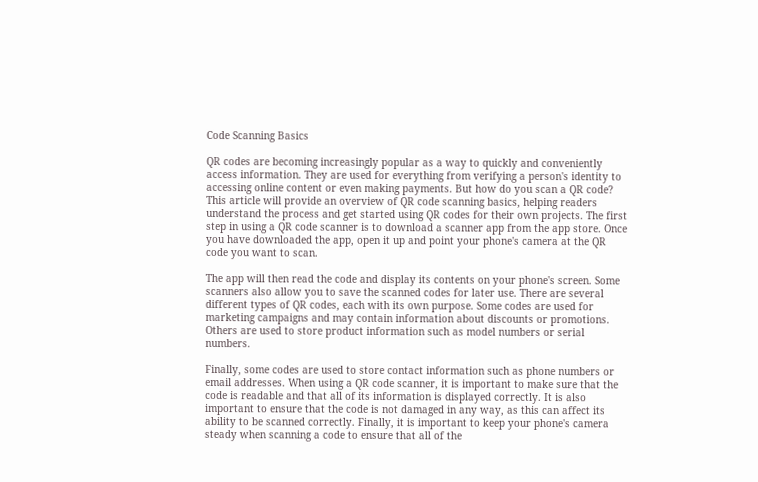Code Scanning Basics

QR codes are becoming increasingly popular as a way to quickly and conveniently access information. They are used for everything from verifying a person's identity to accessing online content or even making payments. But how do you scan a QR code? This article will provide an overview of QR code scanning basics, helping readers understand the process and get started using QR codes for their own projects. The first step in using a QR code scanner is to download a scanner app from the app store. Once you have downloaded the app, open it up and point your phone's camera at the QR code you want to scan.

The app will then read the code and display its contents on your phone's screen. Some scanners also allow you to save the scanned codes for later use. There are several different types of QR codes, each with its own purpose. Some codes are used for marketing campaigns and may contain information about discounts or promotions. Others are used to store product information such as model numbers or serial numbers.

Finally, some codes are used to store contact information such as phone numbers or email addresses. When using a QR code scanner, it is important to make sure that the code is readable and that all of its information is displayed correctly. It is also important to ensure that the code is not damaged in any way, as this can affect its ability to be scanned correctly. Finally, it is important to keep your phone's camera steady when scanning a code to ensure that all of the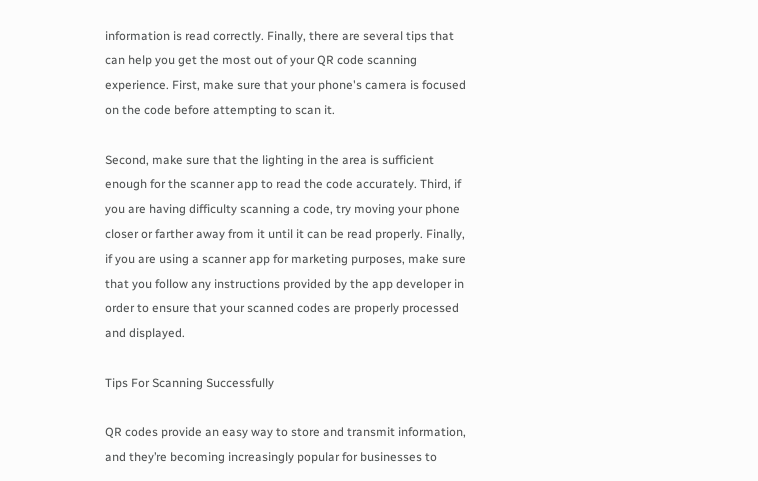information is read correctly. Finally, there are several tips that can help you get the most out of your QR code scanning experience. First, make sure that your phone's camera is focused on the code before attempting to scan it.

Second, make sure that the lighting in the area is sufficient enough for the scanner app to read the code accurately. Third, if you are having difficulty scanning a code, try moving your phone closer or farther away from it until it can be read properly. Finally, if you are using a scanner app for marketing purposes, make sure that you follow any instructions provided by the app developer in order to ensure that your scanned codes are properly processed and displayed.

Tips For Scanning Successfully

QR codes provide an easy way to store and transmit information, and they’re becoming increasingly popular for businesses to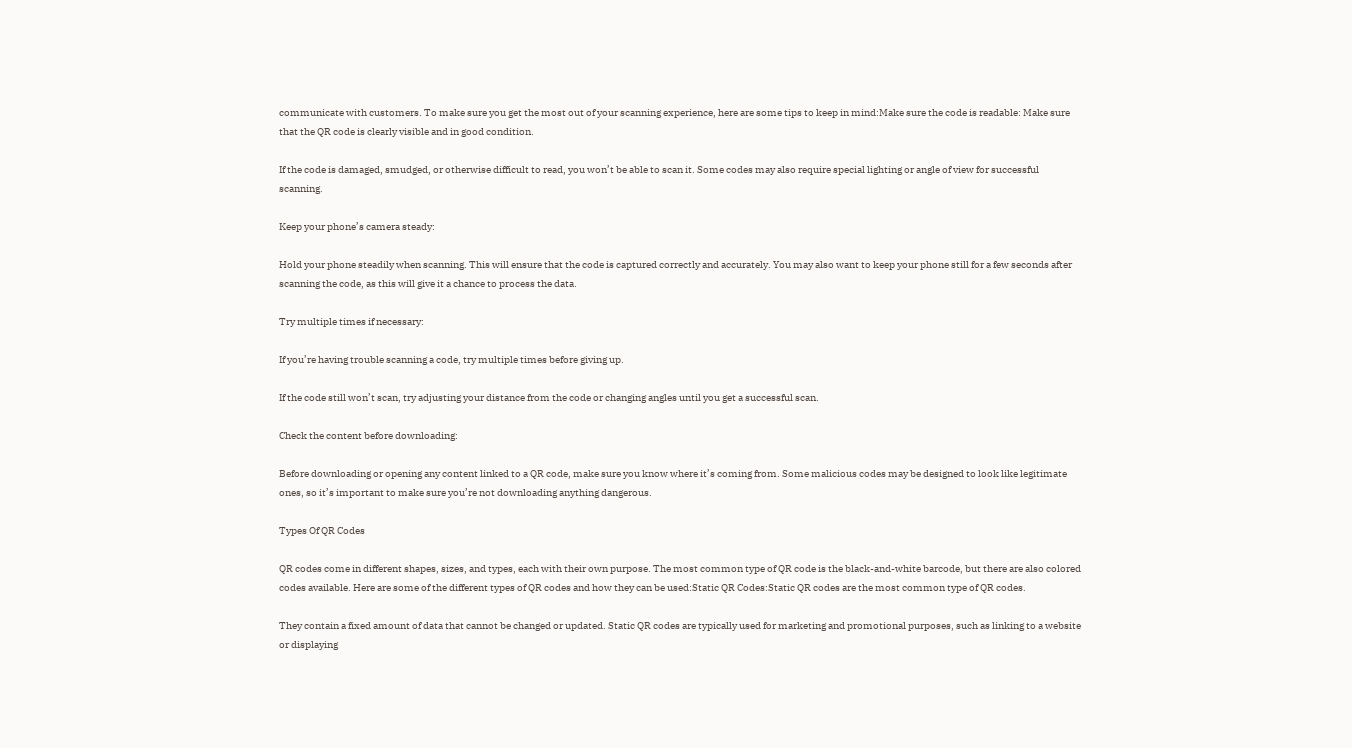communicate with customers. To make sure you get the most out of your scanning experience, here are some tips to keep in mind:Make sure the code is readable: Make sure that the QR code is clearly visible and in good condition.

If the code is damaged, smudged, or otherwise difficult to read, you won’t be able to scan it. Some codes may also require special lighting or angle of view for successful scanning.

Keep your phone’s camera steady:

Hold your phone steadily when scanning. This will ensure that the code is captured correctly and accurately. You may also want to keep your phone still for a few seconds after scanning the code, as this will give it a chance to process the data.

Try multiple times if necessary:

If you’re having trouble scanning a code, try multiple times before giving up.

If the code still won’t scan, try adjusting your distance from the code or changing angles until you get a successful scan.

Check the content before downloading:

Before downloading or opening any content linked to a QR code, make sure you know where it’s coming from. Some malicious codes may be designed to look like legitimate ones, so it’s important to make sure you’re not downloading anything dangerous.

Types Of QR Codes

QR codes come in different shapes, sizes, and types, each with their own purpose. The most common type of QR code is the black-and-white barcode, but there are also colored codes available. Here are some of the different types of QR codes and how they can be used:Static QR Codes:Static QR codes are the most common type of QR codes.

They contain a fixed amount of data that cannot be changed or updated. Static QR codes are typically used for marketing and promotional purposes, such as linking to a website or displaying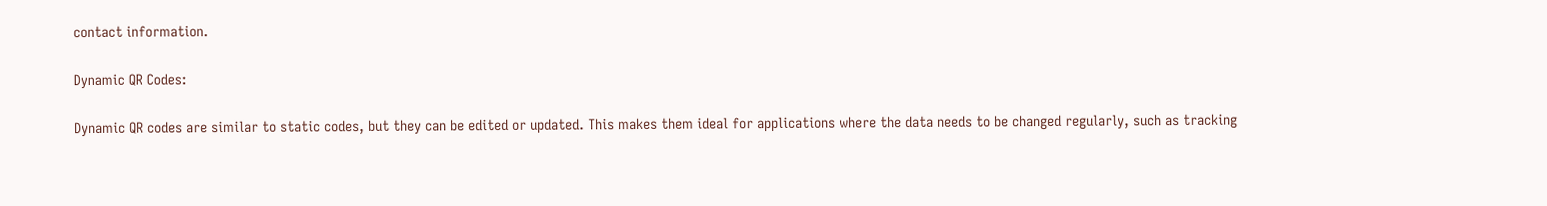contact information.

Dynamic QR Codes:

Dynamic QR codes are similar to static codes, but they can be edited or updated. This makes them ideal for applications where the data needs to be changed regularly, such as tracking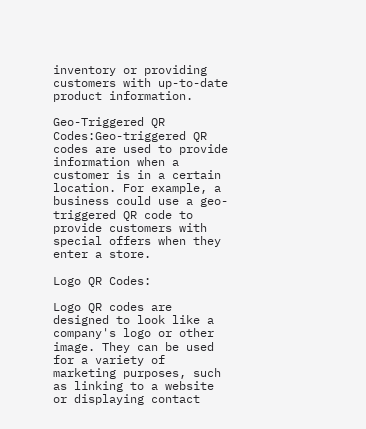inventory or providing customers with up-to-date product information.

Geo-Triggered QR Codes:Geo-triggered QR codes are used to provide information when a customer is in a certain location. For example, a business could use a geo-triggered QR code to provide customers with special offers when they enter a store.

Logo QR Codes:

Logo QR codes are designed to look like a company's logo or other image. They can be used for a variety of marketing purposes, such as linking to a website or displaying contact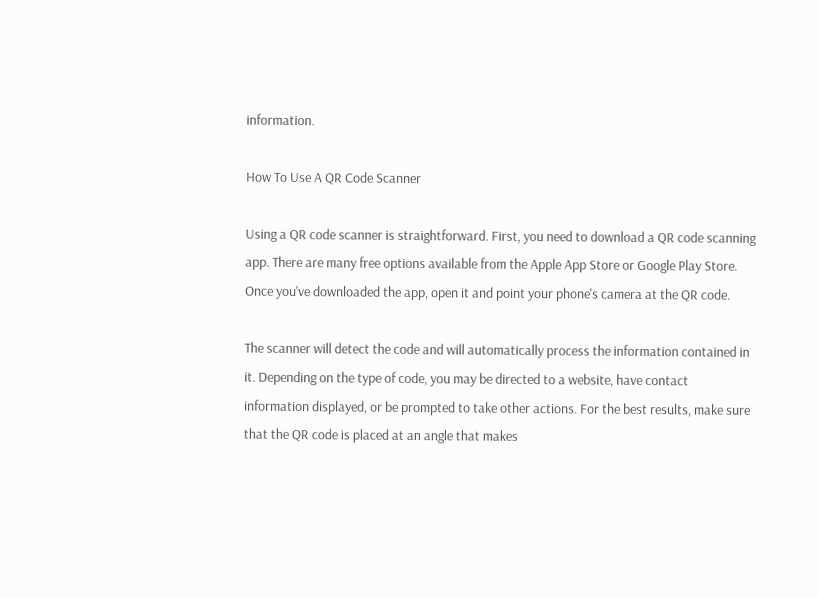information.

How To Use A QR Code Scanner

Using a QR code scanner is straightforward. First, you need to download a QR code scanning app. There are many free options available from the Apple App Store or Google Play Store. Once you've downloaded the app, open it and point your phone's camera at the QR code.

The scanner will detect the code and will automatically process the information contained in it. Depending on the type of code, you may be directed to a website, have contact information displayed, or be prompted to take other actions. For the best results, make sure that the QR code is placed at an angle that makes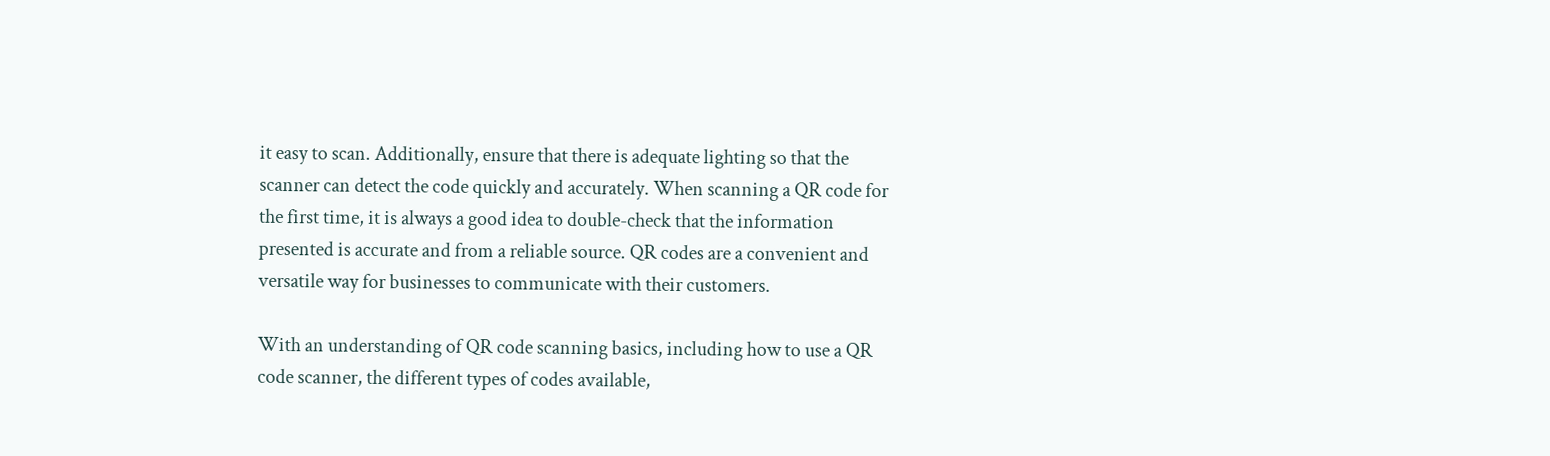it easy to scan. Additionally, ensure that there is adequate lighting so that the scanner can detect the code quickly and accurately. When scanning a QR code for the first time, it is always a good idea to double-check that the information presented is accurate and from a reliable source. QR codes are a convenient and versatile way for businesses to communicate with their customers.

With an understanding of QR code scanning basics, including how to use a QR code scanner, the different types of codes available,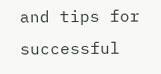and tips for successful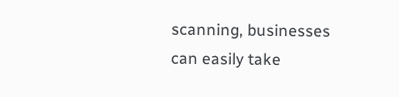scanning, businesses can easily take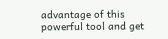advantage of this powerful tool and get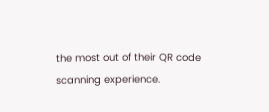the most out of their QR code scanning experience.